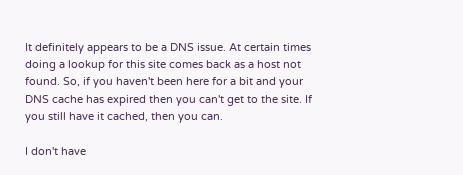It definitely appears to be a DNS issue. At certain times doing a lookup for this site comes back as a host not found. So, if you haven't been here for a bit and your DNS cache has expired then you can't get to the site. If you still have it cached, then you can.

I don't have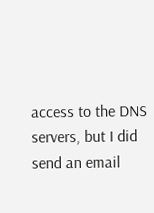access to the DNS servers, but I did send an email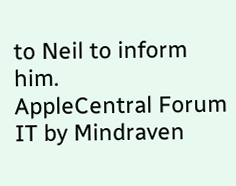to Neil to inform him.
AppleCentral Forum IT by Mindraven